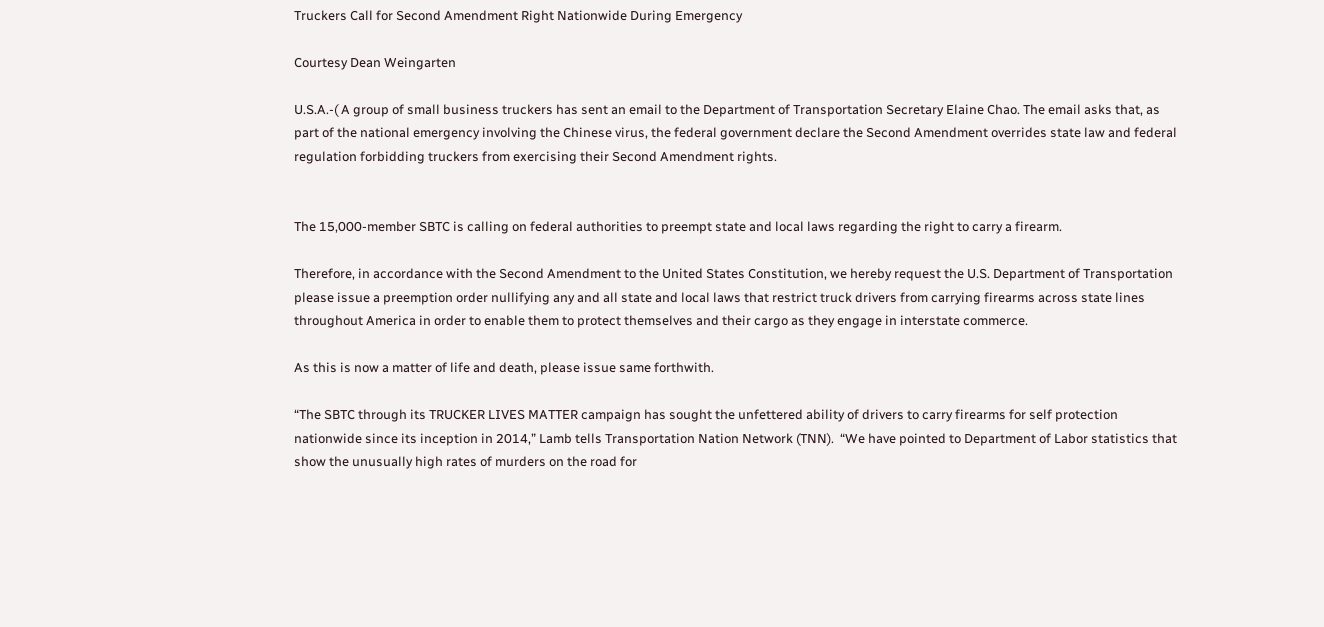Truckers Call for Second Amendment Right Nationwide During Emergency

Courtesy Dean Weingarten

U.S.A.-( A group of small business truckers has sent an email to the Department of Transportation Secretary Elaine Chao. The email asks that, as part of the national emergency involving the Chinese virus, the federal government declare the Second Amendment overrides state law and federal regulation forbidding truckers from exercising their Second Amendment rights.


The 15,000-member SBTC is calling on federal authorities to preempt state and local laws regarding the right to carry a firearm.

Therefore, in accordance with the Second Amendment to the United States Constitution, we hereby request the U.S. Department of Transportation please issue a preemption order nullifying any and all state and local laws that restrict truck drivers from carrying firearms across state lines throughout America in order to enable them to protect themselves and their cargo as they engage in interstate commerce.

As this is now a matter of life and death, please issue same forthwith.

“The SBTC through its TRUCKER LIVES MATTER campaign has sought the unfettered ability of drivers to carry firearms for self protection nationwide since its inception in 2014,” Lamb tells Transportation Nation Network (TNN).  “We have pointed to Department of Labor statistics that show the unusually high rates of murders on the road for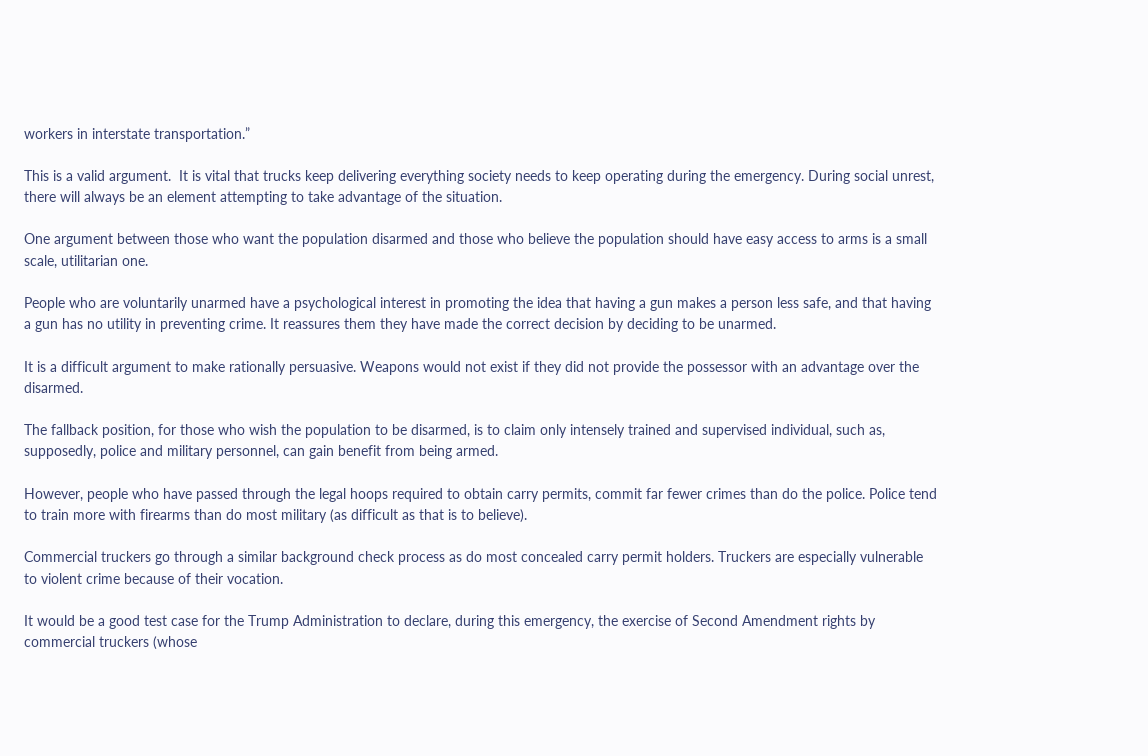workers in interstate transportation.”

This is a valid argument.  It is vital that trucks keep delivering everything society needs to keep operating during the emergency. During social unrest, there will always be an element attempting to take advantage of the situation.

One argument between those who want the population disarmed and those who believe the population should have easy access to arms is a small scale, utilitarian one.

People who are voluntarily unarmed have a psychological interest in promoting the idea that having a gun makes a person less safe, and that having a gun has no utility in preventing crime. It reassures them they have made the correct decision by deciding to be unarmed.

It is a difficult argument to make rationally persuasive. Weapons would not exist if they did not provide the possessor with an advantage over the disarmed.

The fallback position, for those who wish the population to be disarmed, is to claim only intensely trained and supervised individual, such as, supposedly, police and military personnel, can gain benefit from being armed.

However, people who have passed through the legal hoops required to obtain carry permits, commit far fewer crimes than do the police. Police tend to train more with firearms than do most military (as difficult as that is to believe).

Commercial truckers go through a similar background check process as do most concealed carry permit holders. Truckers are especially vulnerable to violent crime because of their vocation.

It would be a good test case for the Trump Administration to declare, during this emergency, the exercise of Second Amendment rights by commercial truckers (whose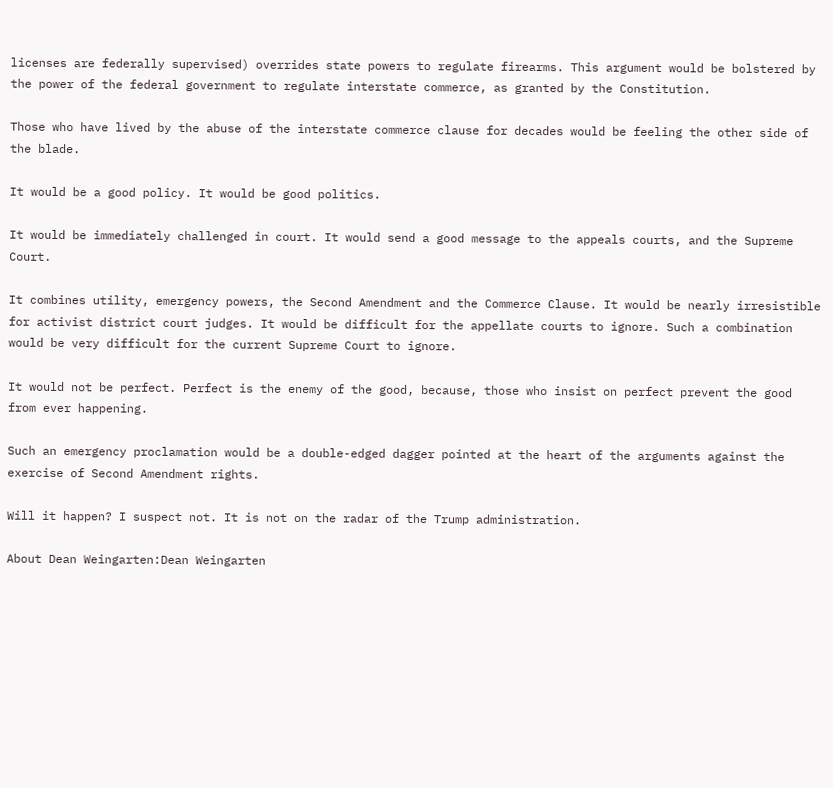licenses are federally supervised) overrides state powers to regulate firearms. This argument would be bolstered by the power of the federal government to regulate interstate commerce, as granted by the Constitution.

Those who have lived by the abuse of the interstate commerce clause for decades would be feeling the other side of the blade.

It would be a good policy. It would be good politics.

It would be immediately challenged in court. It would send a good message to the appeals courts, and the Supreme Court.

It combines utility, emergency powers, the Second Amendment and the Commerce Clause. It would be nearly irresistible for activist district court judges. It would be difficult for the appellate courts to ignore. Such a combination would be very difficult for the current Supreme Court to ignore.

It would not be perfect. Perfect is the enemy of the good, because, those who insist on perfect prevent the good from ever happening.

Such an emergency proclamation would be a double-edged dagger pointed at the heart of the arguments against the exercise of Second Amendment rights.

Will it happen? I suspect not. It is not on the radar of the Trump administration.

About Dean Weingarten:Dean Weingarten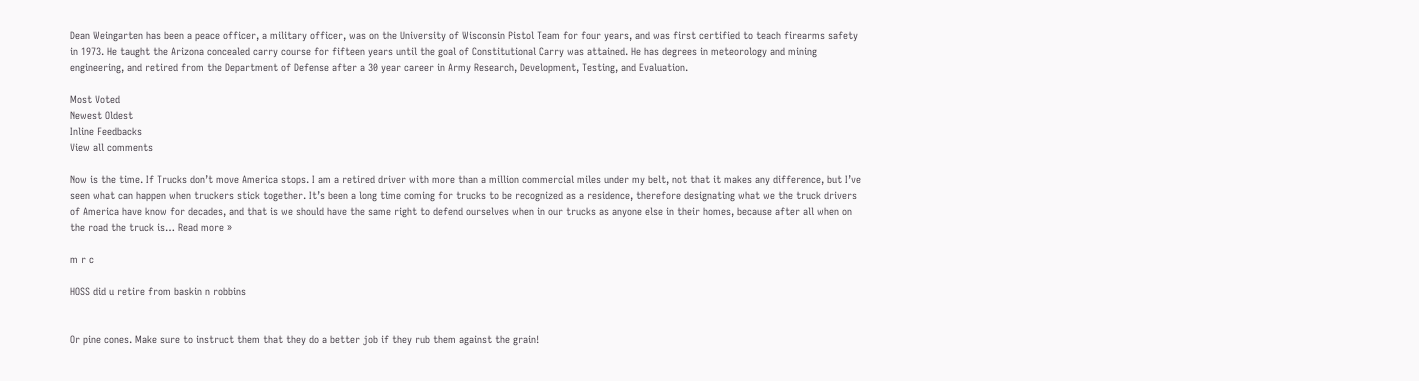Dean Weingarten has been a peace officer, a military officer, was on the University of Wisconsin Pistol Team for four years, and was first certified to teach firearms safety in 1973. He taught the Arizona concealed carry course for fifteen years until the goal of Constitutional Carry was attained. He has degrees in meteorology and mining engineering, and retired from the Department of Defense after a 30 year career in Army Research, Development, Testing, and Evaluation.

Most Voted
Newest Oldest
Inline Feedbacks
View all comments

Now is the time. If Trucks don’t move America stops. I am a retired driver with more than a million commercial miles under my belt, not that it makes any difference, but I’ve seen what can happen when truckers stick together. It’s been a long time coming for trucks to be recognized as a residence, therefore designating what we the truck drivers of America have know for decades, and that is we should have the same right to defend ourselves when in our trucks as anyone else in their homes, because after all when on the road the truck is… Read more »

m r c

HOSS did u retire from baskin n robbins


Or pine cones. Make sure to instruct them that they do a better job if they rub them against the grain!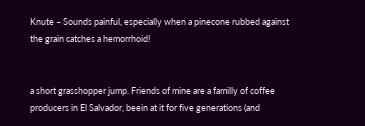Knute – Sounds painful, especially when a pinecone rubbed against the grain catches a hemorrhoid!


a short grasshopper jump. Friends of mine are a familly of coffee producers in El Salvador, beein at it for five generations (and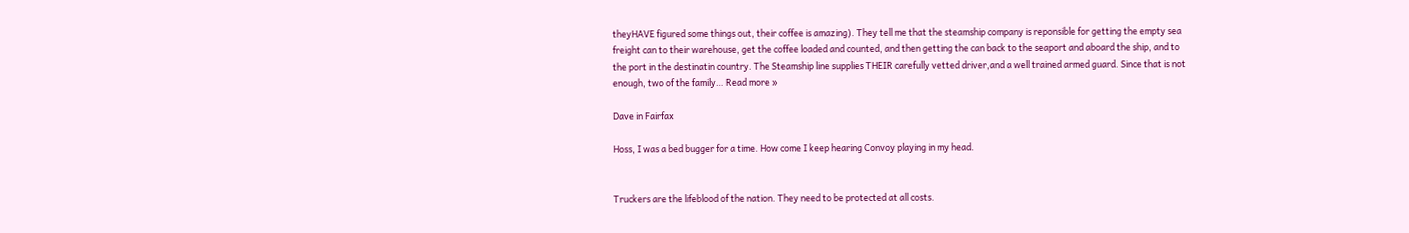theyHAVE figured some things out, their coffee is amazing). They tell me that the steamship company is reponsible for getting the empty sea freight can to their warehouse, get the coffee loaded and counted, and then getting the can back to the seaport and aboard the ship, and to the port in the destinatin country. The Steamship line supplies THEIR carefully vetted driver,and a well trained armed guard. Since that is not enough, two of the family… Read more »

Dave in Fairfax

Hoss, I was a bed bugger for a time. How come I keep hearing Convoy playing in my head.


Truckers are the lifeblood of the nation. They need to be protected at all costs.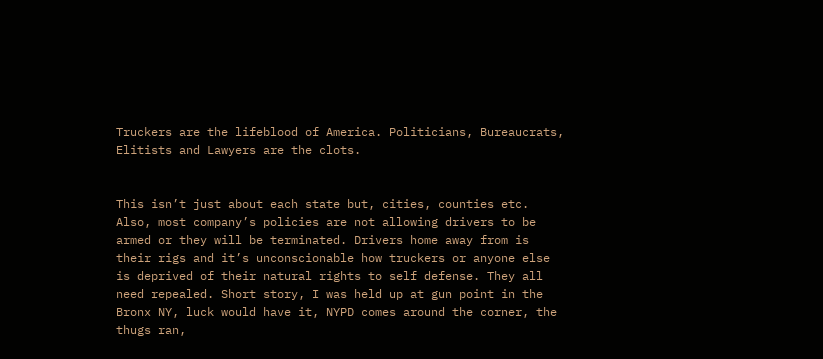Truckers are the lifeblood of America. Politicians, Bureaucrats, Elitists and Lawyers are the clots.


This isn’t just about each state but, cities, counties etc. Also, most company’s policies are not allowing drivers to be armed or they will be terminated. Drivers home away from is their rigs and it’s unconscionable how truckers or anyone else is deprived of their natural rights to self defense. They all need repealed. Short story, I was held up at gun point in the Bronx NY, luck would have it, NYPD comes around the corner, the thugs ran,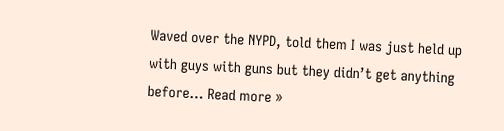Waved over the NYPD, told them I was just held up with guys with guns but they didn’t get anything before… Read more »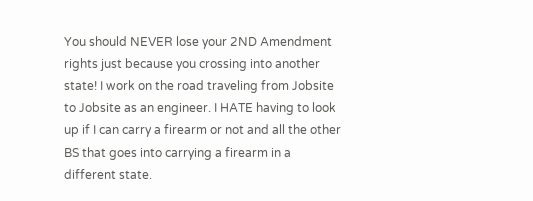You should NEVER lose your 2ND Amendment rights just because you crossing into another state! I work on the road traveling from Jobsite to Jobsite as an engineer. I HATE having to look up if I can carry a firearm or not and all the other BS that goes into carrying a firearm in a different state.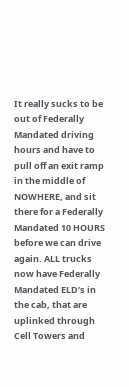It really sucks to be out of Federally Mandated driving hours and have to pull off an exit ramp in the middle of NOWHERE, and sit there for a Federally Mandated 10 HOURS before we can drive again. ALL trucks now have Federally Mandated ELD’s in the cab, that are uplinked through Cell Towers and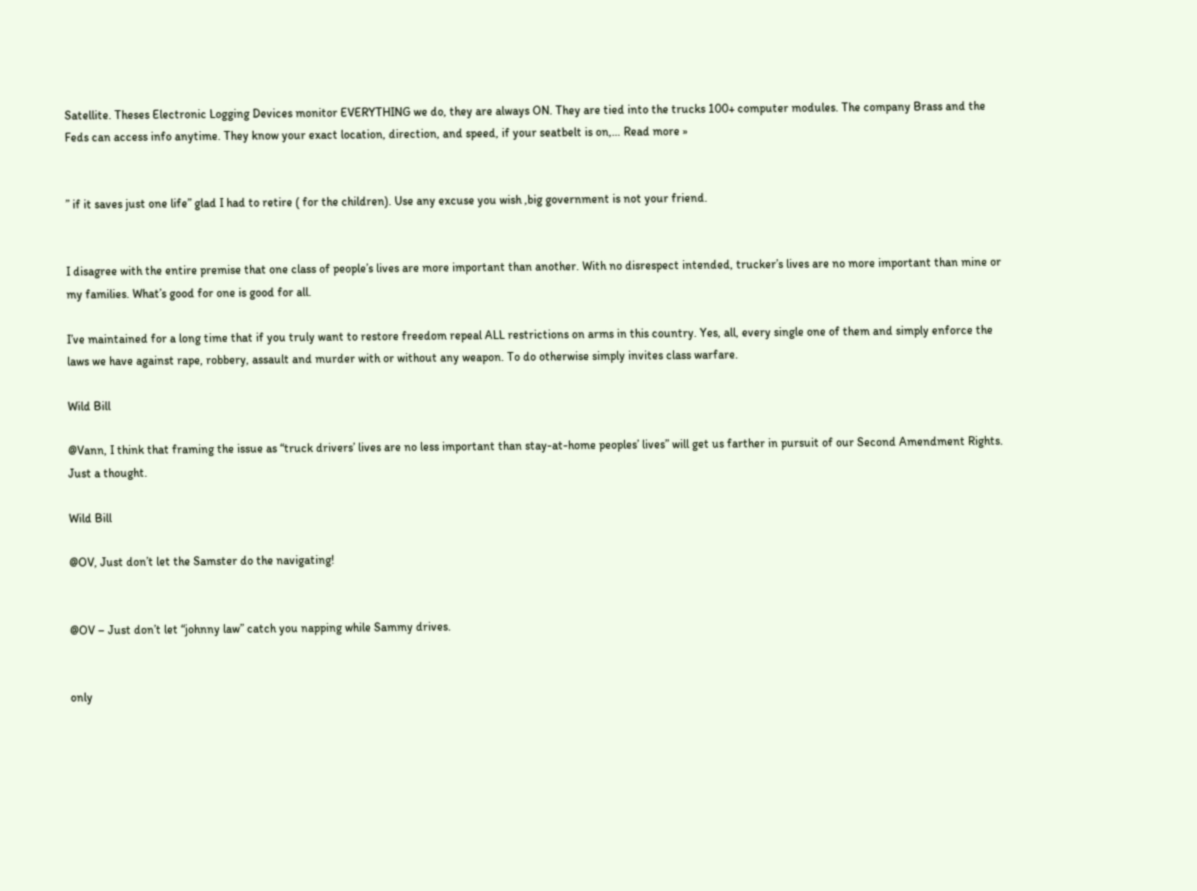Satellite. Theses Electronic Logging Devices monitor EVERYTHING we do, they are always ON. They are tied into the trucks 100+ computer modules. The company Brass and the Feds can access info anytime. They know your exact location, direction, and speed, if your seatbelt is on,… Read more »


” if it saves just one life” glad I had to retire ( for the children). Use any excuse you wish ,big government is not your friend.


I disagree with the entire premise that one class of people’s lives are more important than another. With no disrespect intended, trucker’s lives are no more important than mine or my families. What’s good for one is good for all.

I’ve maintained for a long time that if you truly want to restore freedom repeal ALL restrictions on arms in this country. Yes, all, every single one of them and simply enforce the laws we have against rape, robbery, assault and murder with or without any weapon. To do otherwise simply invites class warfare.

Wild Bill

@Vann, I think that framing the issue as “truck drivers’ lives are no less important than stay-at-home peoples’ lives” will get us farther in pursuit of our Second Amendment Rights. Just a thought.

Wild Bill

@OV, Just don’t let the Samster do the navigating!


@OV – Just don’t let “johnny law” catch you napping while Sammy drives.


only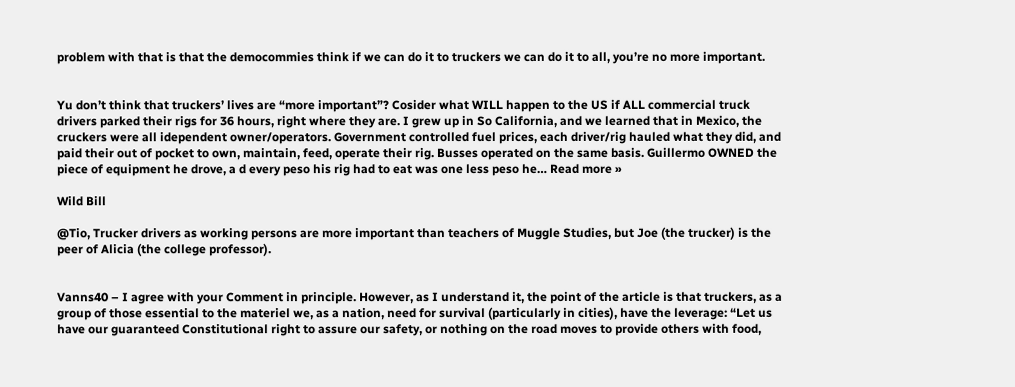problem with that is that the democommies think if we can do it to truckers we can do it to all, you’re no more important.


Yu don’t think that truckers’ lives are “more important”? Cosider what WILL happen to the US if ALL commercial truck drivers parked their rigs for 36 hours, right where they are. I grew up in So California, and we learned that in Mexico, the cruckers were all idependent owner/operators. Government controlled fuel prices, each driver/rig hauled what they did, and paid their out of pocket to own, maintain, feed, operate their rig. Busses operated on the same basis. Guillermo OWNED the piece of equipment he drove, a d every peso his rig had to eat was one less peso he… Read more »

Wild Bill

@Tio, Trucker drivers as working persons are more important than teachers of Muggle Studies, but Joe (the trucker) is the peer of Alicia (the college professor).


Vanns40 – I agree with your Comment in principle. However, as I understand it, the point of the article is that truckers, as a group of those essential to the materiel we, as a nation, need for survival (particularly in cities), have the leverage: “Let us have our guaranteed Constitutional right to assure our safety, or nothing on the road moves to provide others with food,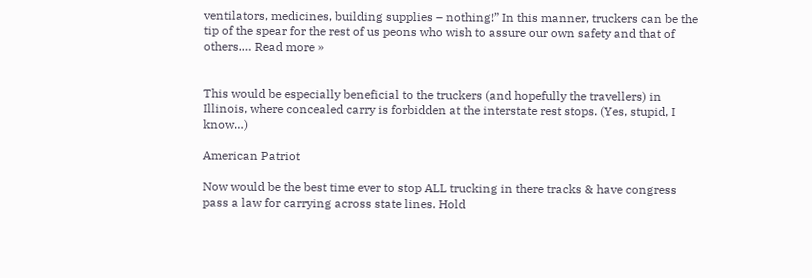ventilators, medicines, building supplies – nothing!” In this manner, truckers can be the tip of the spear for the rest of us peons who wish to assure our own safety and that of others.… Read more »


This would be especially beneficial to the truckers (and hopefully the travellers) in Illinois, where concealed carry is forbidden at the interstate rest stops. (Yes, stupid, I know…)

American Patriot

Now would be the best time ever to stop ALL trucking in there tracks & have congress pass a law for carrying across state lines. Hold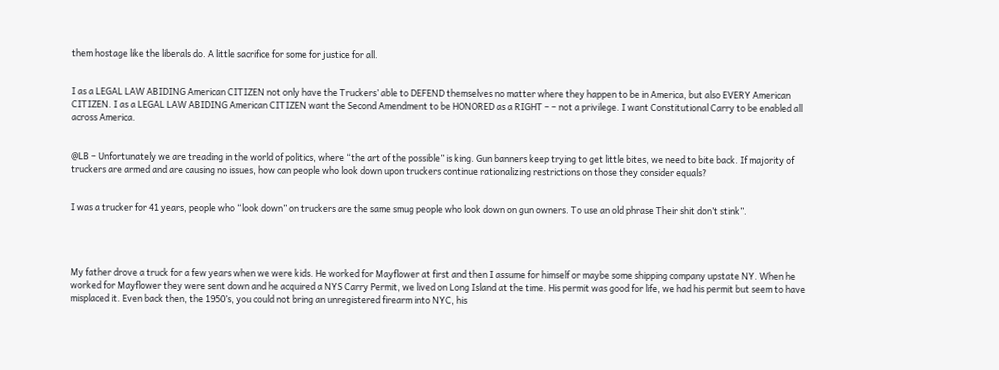them hostage like the liberals do. A little sacrifice for some for justice for all.


I as a LEGAL LAW ABIDING American CITIZEN not only have the Truckers’ able to DEFEND themselves no matter where they happen to be in America, but also EVERY American CITIZEN. I as a LEGAL LAW ABIDING American CITIZEN want the Second Amendment to be HONORED as a RIGHT – – not a privilege. I want Constitutional Carry to be enabled all across America.


@LB – Unfortunately we are treading in the world of politics, where “the art of the possible” is king. Gun banners keep trying to get little bites, we need to bite back. If majority of truckers are armed and are causing no issues, how can people who look down upon truckers continue rationalizing restrictions on those they consider equals?


I was a trucker for 41 years, people who “look down” on truckers are the same smug people who look down on gun owners. To use an old phrase Their shit don’t stink”.




My father drove a truck for a few years when we were kids. He worked for Mayflower at first and then I assume for himself or maybe some shipping company upstate NY. When he worked for Mayflower they were sent down and he acquired a NYS Carry Permit, we lived on Long Island at the time. His permit was good for life, we had his permit but seem to have misplaced it. Even back then, the 1950’s, you could not bring an unregistered firearm into NYC, his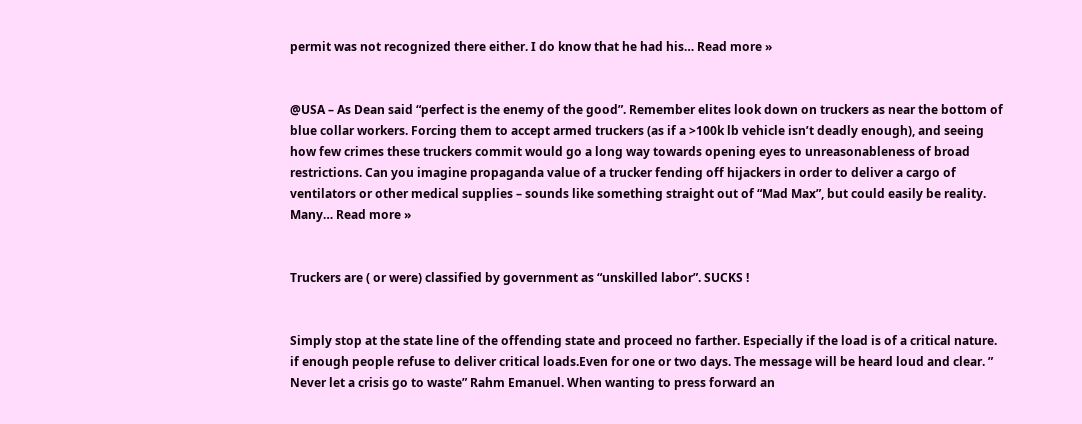permit was not recognized there either. I do know that he had his… Read more »


@USA – As Dean said “perfect is the enemy of the good”. Remember elites look down on truckers as near the bottom of blue collar workers. Forcing them to accept armed truckers (as if a >100k lb vehicle isn’t deadly enough), and seeing how few crimes these truckers commit would go a long way towards opening eyes to unreasonableness of broad restrictions. Can you imagine propaganda value of a trucker fending off hijackers in order to deliver a cargo of ventilators or other medical supplies – sounds like something straight out of “Mad Max”, but could easily be reality. Many… Read more »


Truckers are ( or were) classified by government as “unskilled labor”. SUCKS !


Simply stop at the state line of the offending state and proceed no farther. Especially if the load is of a critical nature. if enough people refuse to deliver critical loads.Even for one or two days. The message will be heard loud and clear. ” Never let a crisis go to waste” Rahm Emanuel. When wanting to press forward an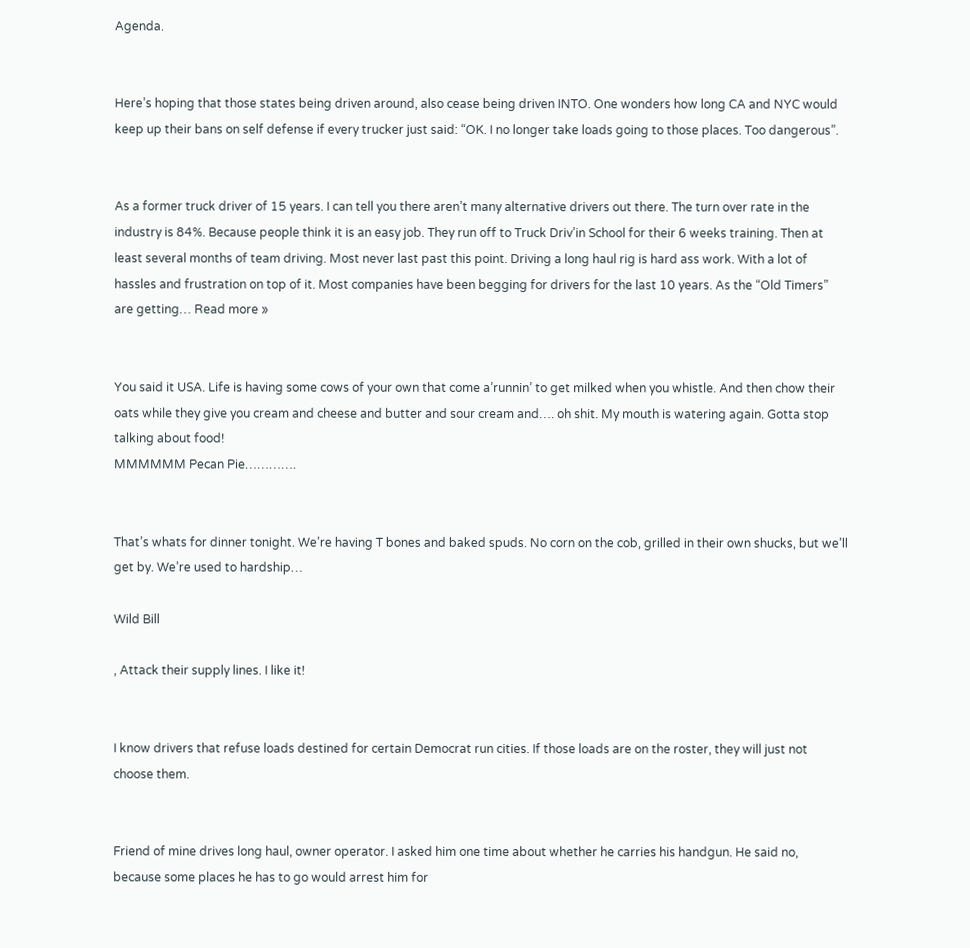Agenda.


Here’s hoping that those states being driven around, also cease being driven INTO. One wonders how long CA and NYC would keep up their bans on self defense if every trucker just said: “OK. I no longer take loads going to those places. Too dangerous”.


As a former truck driver of 15 years. I can tell you there aren’t many alternative drivers out there. The turn over rate in the industry is 84%. Because people think it is an easy job. They run off to Truck Driv’in School for their 6 weeks training. Then at least several months of team driving. Most never last past this point. Driving a long haul rig is hard ass work. With a lot of hassles and frustration on top of it. Most companies have been begging for drivers for the last 10 years. As the “Old Timers” are getting… Read more »


You said it USA. Life is having some cows of your own that come a’runnin’ to get milked when you whistle. And then chow their oats while they give you cream and cheese and butter and sour cream and…. oh shit. My mouth is watering again. Gotta stop talking about food!
MMMMMM Pecan Pie………….


That’s whats for dinner tonight. We’re having T bones and baked spuds. No corn on the cob, grilled in their own shucks, but we’ll get by. We’re used to hardship…

Wild Bill

, Attack their supply lines. I like it!


I know drivers that refuse loads destined for certain Democrat run cities. If those loads are on the roster, they will just not choose them.


Friend of mine drives long haul, owner operator. I asked him one time about whether he carries his handgun. He said no, because some places he has to go would arrest him for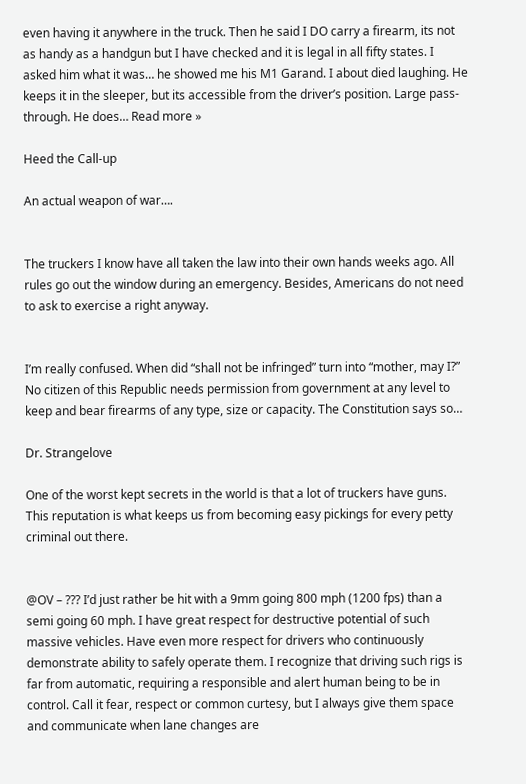even having it anywhere in the truck. Then he said I DO carry a firearm, its not as handy as a handgun but I have checked and it is legal in all fifty states. I asked him what it was… he showed me his M1 Garand. I about died laughing. He keeps it in the sleeper, but its accessible from the driver’s position. Large pass-through. He does… Read more »

Heed the Call-up

An actual weapon of war….


The truckers I know have all taken the law into their own hands weeks ago. All rules go out the window during an emergency. Besides, Americans do not need to ask to exercise a right anyway.


I’m really confused. When did “shall not be infringed” turn into “mother, may I?” No citizen of this Republic needs permission from government at any level to keep and bear firearms of any type, size or capacity. The Constitution says so…

Dr. Strangelove

One of the worst kept secrets in the world is that a lot of truckers have guns. This reputation is what keeps us from becoming easy pickings for every petty criminal out there.


@OV – ??? I’d just rather be hit with a 9mm going 800 mph (1200 fps) than a semi going 60 mph. I have great respect for destructive potential of such massive vehicles. Have even more respect for drivers who continuously demonstrate ability to safely operate them. I recognize that driving such rigs is far from automatic, requiring a responsible and alert human being to be in control. Call it fear, respect or common curtesy, but I always give them space and communicate when lane changes are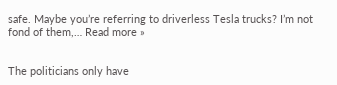safe. Maybe you’re referring to driverless Tesla trucks? I’m not fond of them,… Read more »


The politicians only have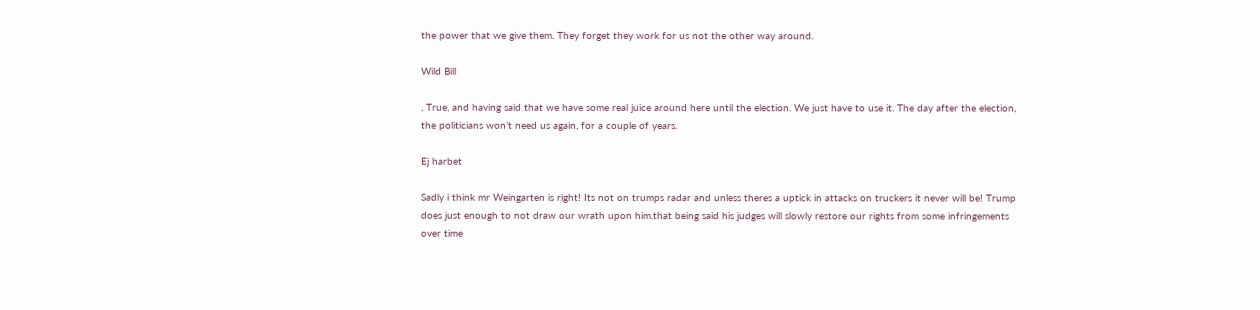the power that we give them. They forget they work for us not the other way around.

Wild Bill

, True, and having said that we have some real juice around here until the election. We just have to use it. The day after the election, the politicians won’t need us again, for a couple of years.

Ej harbet

Sadly i think mr Weingarten is right! Its not on trumps radar and unless theres a uptick in attacks on truckers it never will be! Trump does just enough to not draw our wrath upon him.that being said his judges will slowly restore our rights from some infringements over time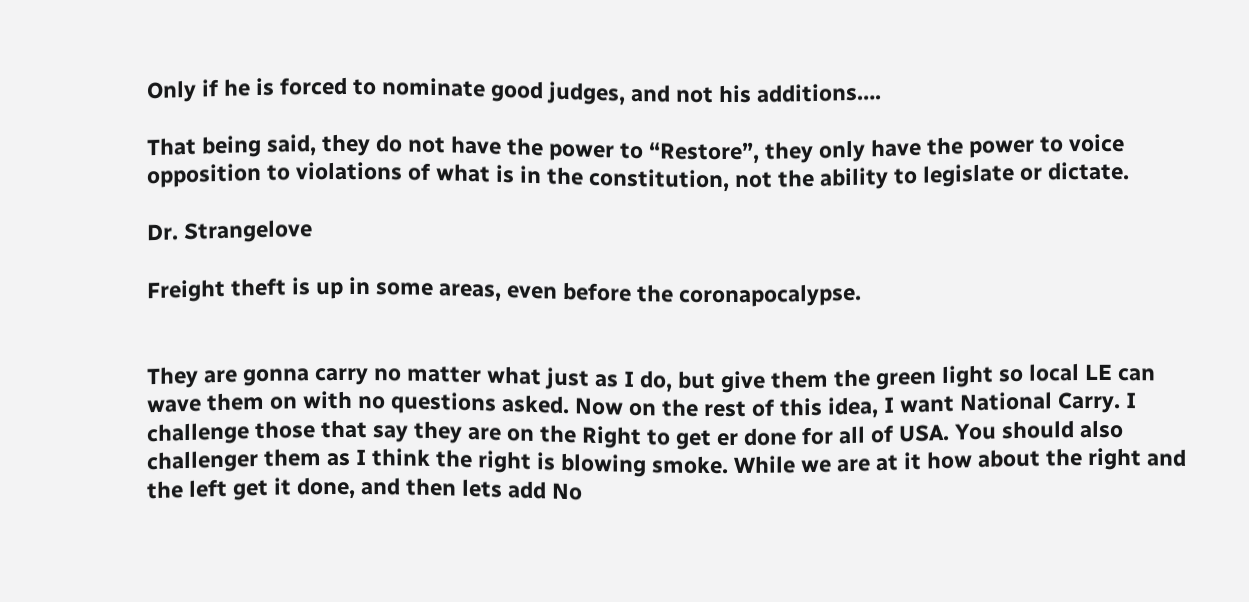Only if he is forced to nominate good judges, and not his additions….

That being said, they do not have the power to “Restore”, they only have the power to voice opposition to violations of what is in the constitution, not the ability to legislate or dictate.

Dr. Strangelove

Freight theft is up in some areas, even before the coronapocalypse.


They are gonna carry no matter what just as I do, but give them the green light so local LE can wave them on with no questions asked. Now on the rest of this idea, I want National Carry. I challenge those that say they are on the Right to get er done for all of USA. You should also challenger them as I think the right is blowing smoke. While we are at it how about the right and the left get it done, and then lets add No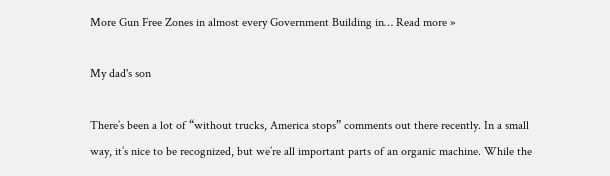More Gun Free Zones in almost every Government Building in… Read more »

My dad's son

There’s been a lot of “without trucks, America stops” comments out there recently. In a small way, it’s nice to be recognized, but we’re all important parts of an organic machine. While the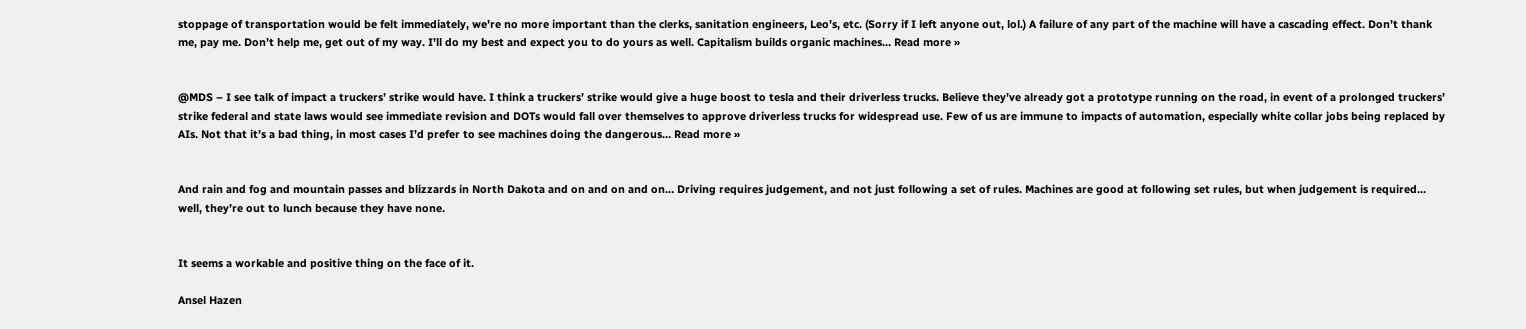stoppage of transportation would be felt immediately, we’re no more important than the clerks, sanitation engineers, Leo’s, etc. (Sorry if I left anyone out, lol.) A failure of any part of the machine will have a cascading effect. Don’t thank me, pay me. Don’t help me, get out of my way. I’ll do my best and expect you to do yours as well. Capitalism builds organic machines… Read more »


@MDS – I see talk of impact a truckers’ strike would have. I think a truckers’ strike would give a huge boost to tesla and their driverless trucks. Believe they’ve already got a prototype running on the road, in event of a prolonged truckers’ strike federal and state laws would see immediate revision and DOTs would fall over themselves to approve driverless trucks for widespread use. Few of us are immune to impacts of automation, especially white collar jobs being replaced by AIs. Not that it’s a bad thing, in most cases I’d prefer to see machines doing the dangerous… Read more »


And rain and fog and mountain passes and blizzards in North Dakota and on and on and on… Driving requires judgement, and not just following a set of rules. Machines are good at following set rules, but when judgement is required… well, they’re out to lunch because they have none.


It seems a workable and positive thing on the face of it.

Ansel Hazen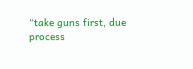“take guns first, due process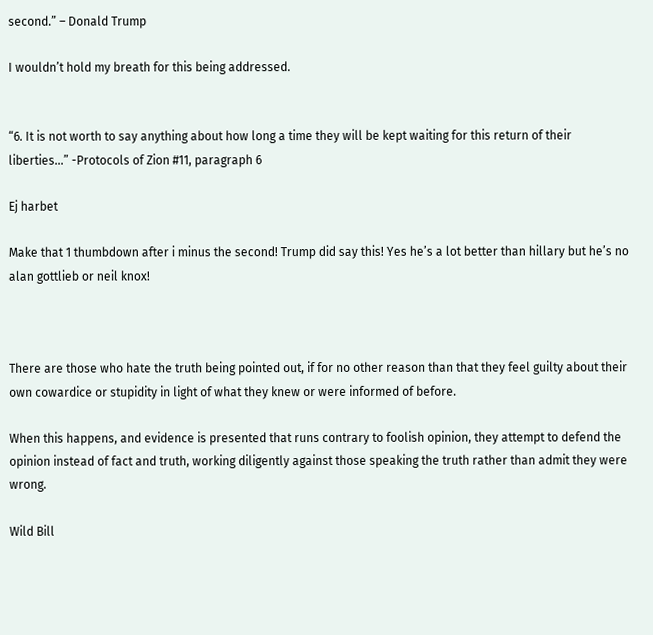second.” – Donald Trump

I wouldn’t hold my breath for this being addressed.


“6. It is not worth to say anything about how long a time they will be kept waiting for this return of their liberties…” -Protocols of Zion #11, paragraph 6

Ej harbet

Make that 1 thumbdown after i minus the second! Trump did say this! Yes he’s a lot better than hillary but he’s no alan gottlieb or neil knox!



There are those who hate the truth being pointed out, if for no other reason than that they feel guilty about their own cowardice or stupidity in light of what they knew or were informed of before.

When this happens, and evidence is presented that runs contrary to foolish opinion, they attempt to defend the opinion instead of fact and truth, working diligently against those speaking the truth rather than admit they were wrong.

Wild Bill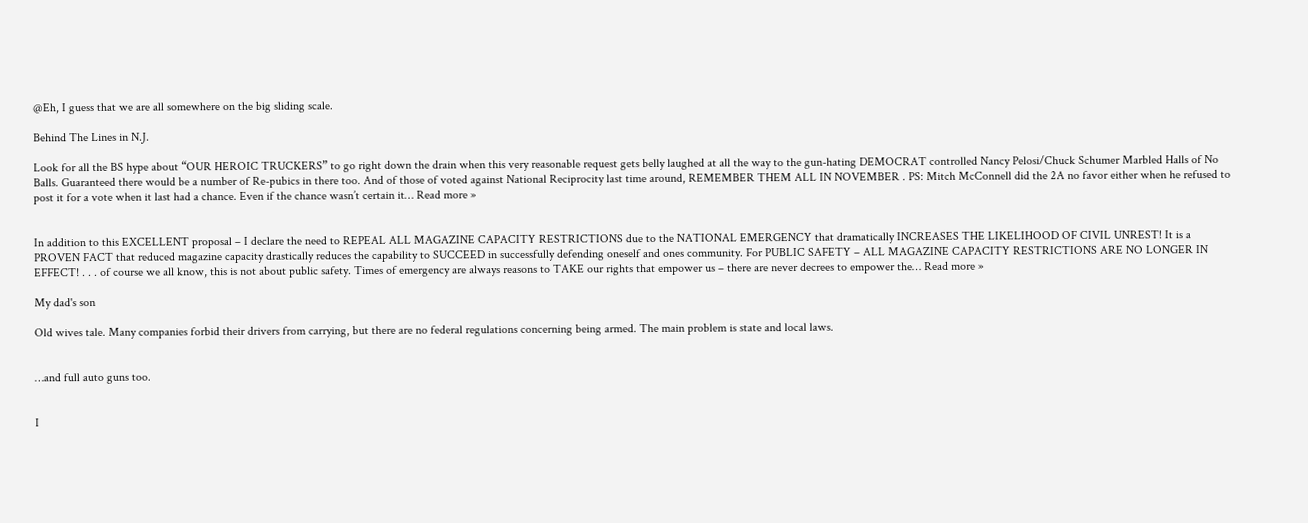@Eh, I guess that we are all somewhere on the big sliding scale.

Behind The Lines in N.J.

Look for all the BS hype about “OUR HEROIC TRUCKERS” to go right down the drain when this very reasonable request gets belly laughed at all the way to the gun-hating DEMOCRAT controlled Nancy Pelosi/Chuck Schumer Marbled Halls of No Balls. Guaranteed there would be a number of Re-pubics in there too. And of those of voted against National Reciprocity last time around, REMEMBER THEM ALL IN NOVEMBER . PS: Mitch McConnell did the 2A no favor either when he refused to post it for a vote when it last had a chance. Even if the chance wasn’t certain it… Read more »


In addition to this EXCELLENT proposal – I declare the need to REPEAL ALL MAGAZINE CAPACITY RESTRICTIONS due to the NATIONAL EMERGENCY that dramatically INCREASES THE LIKELIHOOD OF CIVIL UNREST! It is a PROVEN FACT that reduced magazine capacity drastically reduces the capability to SUCCEED in successfully defending oneself and ones community. For PUBLIC SAFETY – ALL MAGAZINE CAPACITY RESTRICTIONS ARE NO LONGER IN EFFECT! . . . of course we all know, this is not about public safety. Times of emergency are always reasons to TAKE our rights that empower us – there are never decrees to empower the… Read more »

My dad's son

Old wives tale. Many companies forbid their drivers from carrying, but there are no federal regulations concerning being armed. The main problem is state and local laws.


…and full auto guns too.


I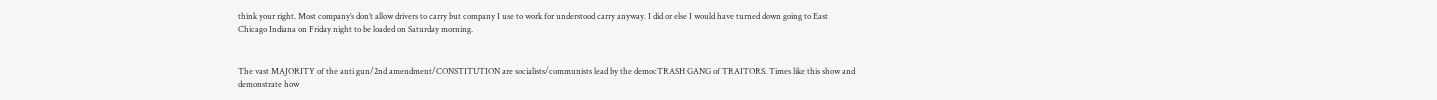think your right. Most company’s don’t allow drivers to carry but company I use to work for understood carry anyway. I did or else I would have turned down going to East Chicago Indiana on Friday night to be loaded on Saturday morning.


The vast MAJORITY of the anti gun/2nd amendment/CONSTITUTION are socialists/communists lead by the democTRASH GANG of TRAITORS. Times like this show and demonstrate how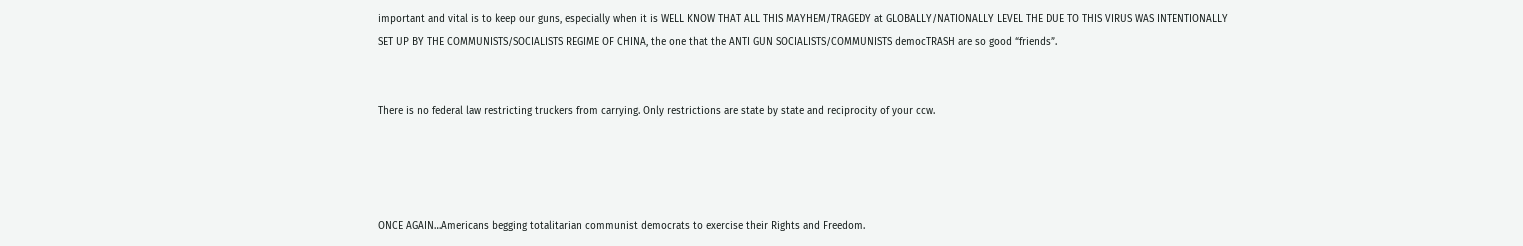important and vital is to keep our guns, especially when it is WELL KNOW THAT ALL THIS MAYHEM/TRAGEDY at GLOBALLY/NATIONALLY LEVEL THE DUE TO THIS VIRUS WAS INTENTIONALLY SET UP BY THE COMMUNISTS/SOCIALISTS REGIME OF CHINA, the one that the ANTI GUN SOCIALISTS/COMMUNISTS democTRASH are so good “friends”.


There is no federal law restricting truckers from carrying. Only restrictions are state by state and reciprocity of your ccw.




ONCE AGAIN…Americans begging totalitarian communist democrats to exercise their Rights and Freedom.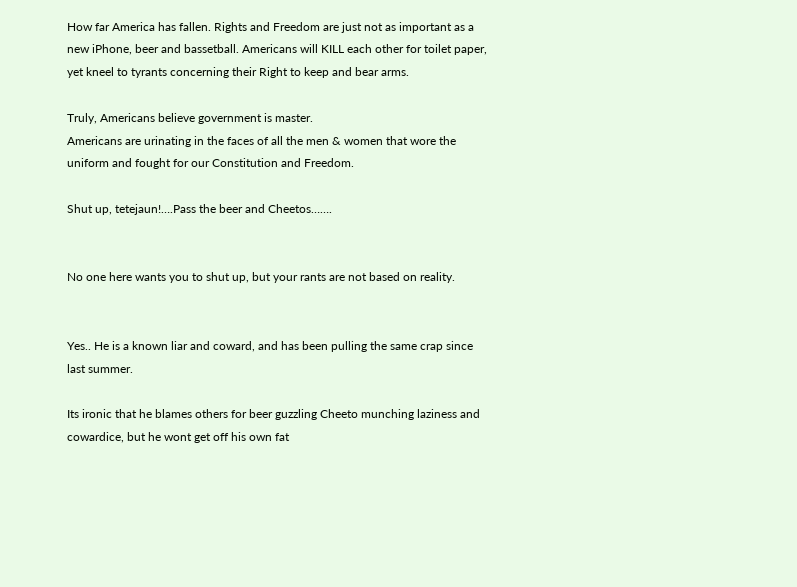How far America has fallen. Rights and Freedom are just not as important as a new iPhone, beer and bassetball. Americans will KILL each other for toilet paper, yet kneel to tyrants concerning their Right to keep and bear arms.

Truly, Americans believe government is master.
Americans are urinating in the faces of all the men & women that wore the uniform and fought for our Constitution and Freedom.

Shut up, tetejaun!….Pass the beer and Cheetos…….


No one here wants you to shut up, but your rants are not based on reality.


Yes.. He is a known liar and coward, and has been pulling the same crap since last summer.

Its ironic that he blames others for beer guzzling Cheeto munching laziness and cowardice, but he wont get off his own fat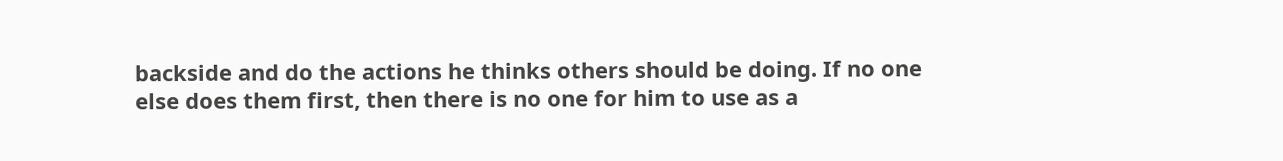backside and do the actions he thinks others should be doing. If no one else does them first, then there is no one for him to use as a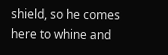shield, so he comes here to whine and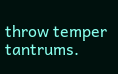throw temper tantrums.